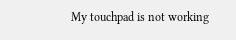My touchpad is not working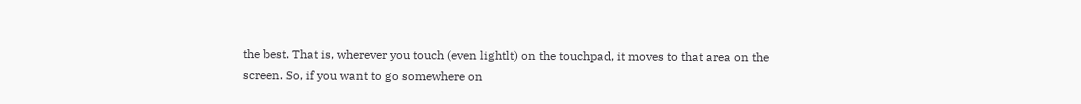the best. That is, wherever you touch (even lightlt) on the touchpad, it moves to that area on the screen. So, if you want to go somewhere on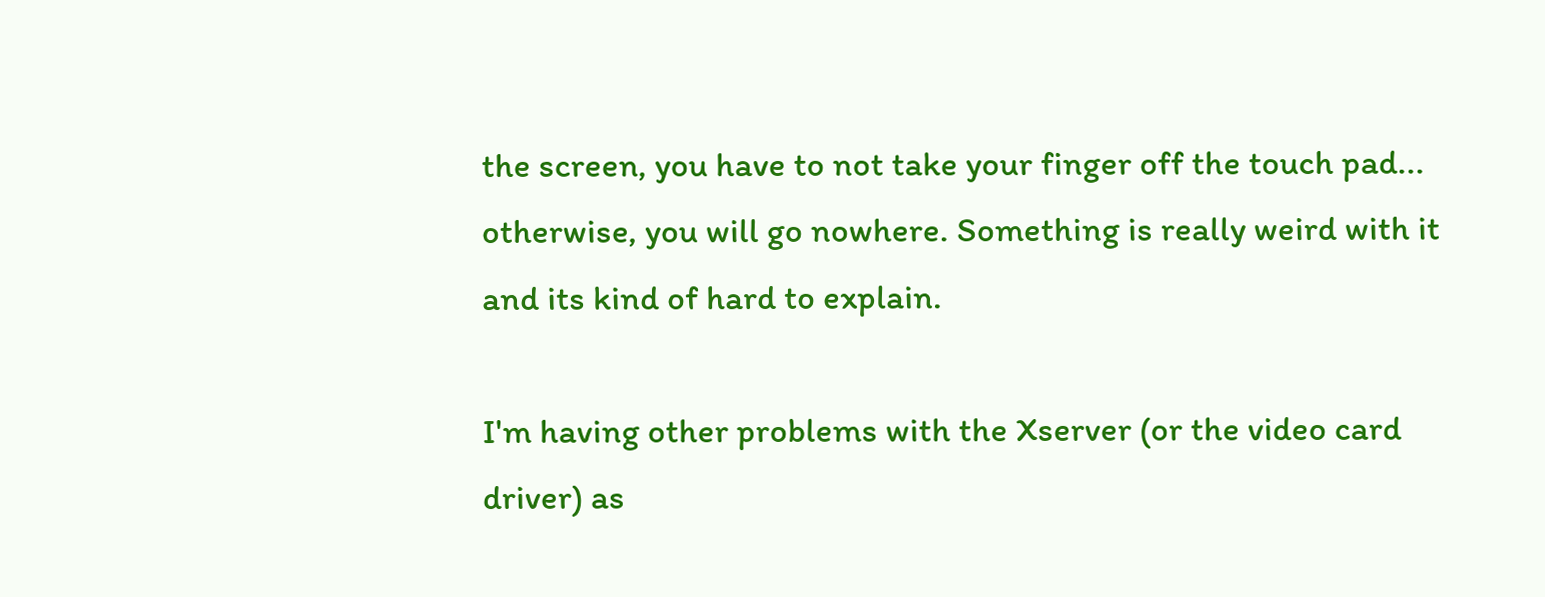the screen, you have to not take your finger off the touch pad... otherwise, you will go nowhere. Something is really weird with it and its kind of hard to explain.

I'm having other problems with the Xserver (or the video card driver) as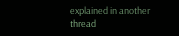explained in another thread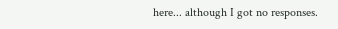here... although I got no responses.